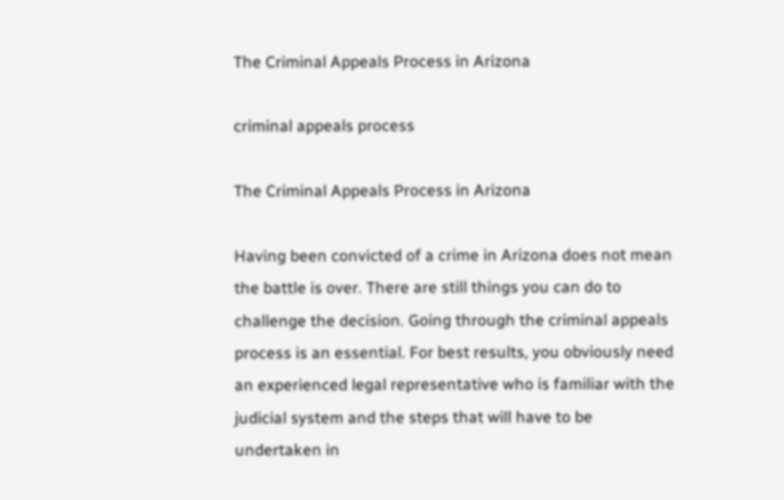The Criminal Appeals Process in Arizona

criminal appeals process

The Criminal Appeals Process in Arizona

Having been convicted of a crime in Arizona does not mean the battle is over. There are still things you can do to challenge the decision. Going through the criminal appeals process is an essential. For best results, you obviously need an experienced legal representative who is familiar with the judicial system and the steps that will have to be undertaken in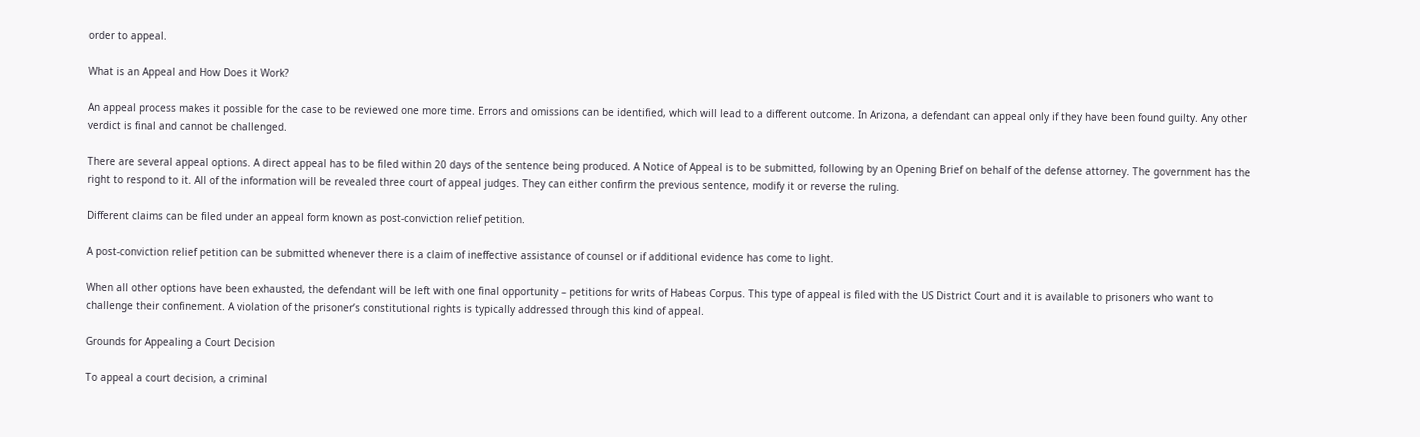order to appeal.

What is an Appeal and How Does it Work?

An appeal process makes it possible for the case to be reviewed one more time. Errors and omissions can be identified, which will lead to a different outcome. In Arizona, a defendant can appeal only if they have been found guilty. Any other verdict is final and cannot be challenged.

There are several appeal options. A direct appeal has to be filed within 20 days of the sentence being produced. A Notice of Appeal is to be submitted, following by an Opening Brief on behalf of the defense attorney. The government has the right to respond to it. All of the information will be revealed three court of appeal judges. They can either confirm the previous sentence, modify it or reverse the ruling.

Different claims can be filed under an appeal form known as post-conviction relief petition.

A post-conviction relief petition can be submitted whenever there is a claim of ineffective assistance of counsel or if additional evidence has come to light.

When all other options have been exhausted, the defendant will be left with one final opportunity – petitions for writs of Habeas Corpus. This type of appeal is filed with the US District Court and it is available to prisoners who want to challenge their confinement. A violation of the prisoner’s constitutional rights is typically addressed through this kind of appeal.

Grounds for Appealing a Court Decision

To appeal a court decision, a criminal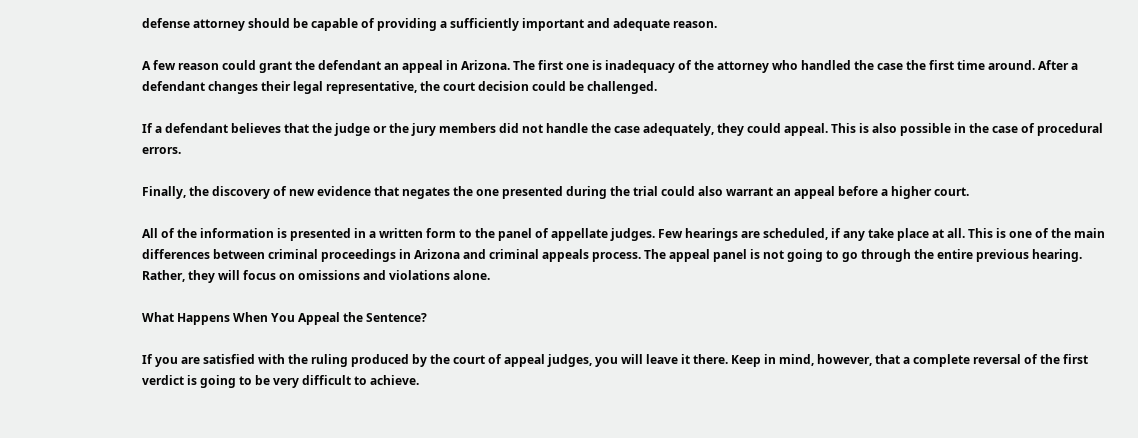defense attorney should be capable of providing a sufficiently important and adequate reason.

A few reason could grant the defendant an appeal in Arizona. The first one is inadequacy of the attorney who handled the case the first time around. After a defendant changes their legal representative, the court decision could be challenged.

If a defendant believes that the judge or the jury members did not handle the case adequately, they could appeal. This is also possible in the case of procedural errors.

Finally, the discovery of new evidence that negates the one presented during the trial could also warrant an appeal before a higher court.

All of the information is presented in a written form to the panel of appellate judges. Few hearings are scheduled, if any take place at all. This is one of the main differences between criminal proceedings in Arizona and criminal appeals process. The appeal panel is not going to go through the entire previous hearing. Rather, they will focus on omissions and violations alone.

What Happens When You Appeal the Sentence?

If you are satisfied with the ruling produced by the court of appeal judges, you will leave it there. Keep in mind, however, that a complete reversal of the first verdict is going to be very difficult to achieve.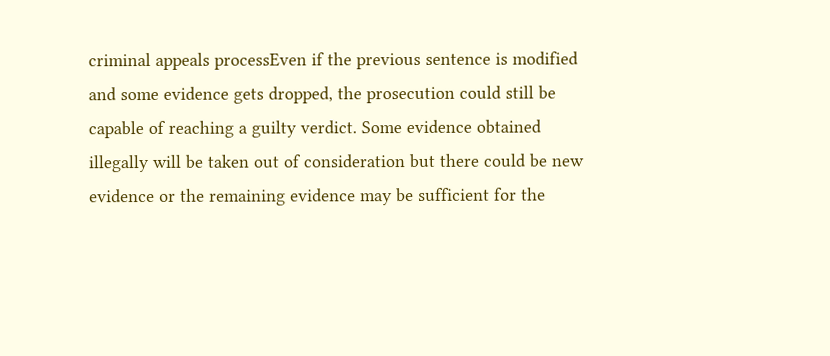criminal appeals processEven if the previous sentence is modified and some evidence gets dropped, the prosecution could still be capable of reaching a guilty verdict. Some evidence obtained illegally will be taken out of consideration but there could be new evidence or the remaining evidence may be sufficient for the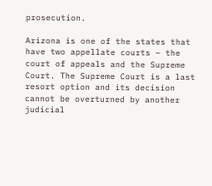prosecution.

Arizona is one of the states that have two appellate courts – the court of appeals and the Supreme Court. The Supreme Court is a last resort option and its decision cannot be overturned by another judicial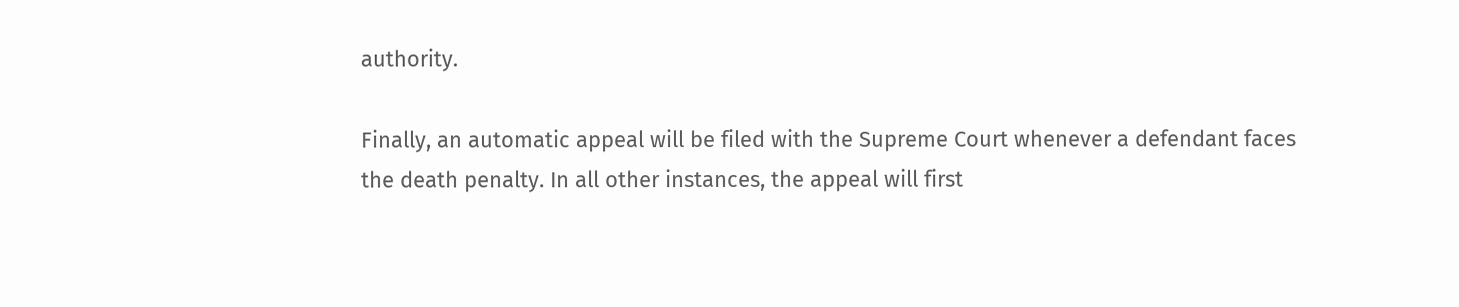authority.

Finally, an automatic appeal will be filed with the Supreme Court whenever a defendant faces the death penalty. In all other instances, the appeal will first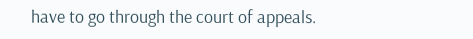have to go through the court of appeals.